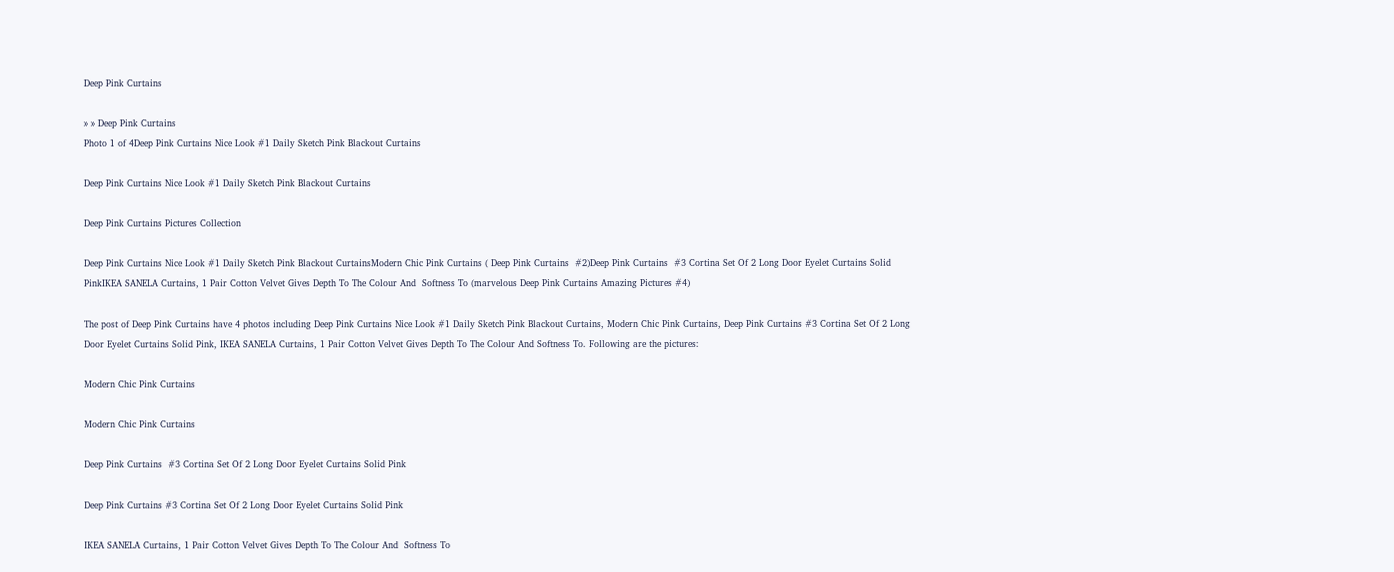Deep Pink Curtains

» » Deep Pink Curtains
Photo 1 of 4Deep Pink Curtains Nice Look #1 Daily Sketch Pink Blackout Curtains

Deep Pink Curtains Nice Look #1 Daily Sketch Pink Blackout Curtains

Deep Pink Curtains Pictures Collection

Deep Pink Curtains Nice Look #1 Daily Sketch Pink Blackout CurtainsModern Chic Pink Curtains ( Deep Pink Curtains  #2)Deep Pink Curtains  #3 Cortina Set Of 2 Long Door Eyelet Curtains Solid PinkIKEA SANELA Curtains, 1 Pair Cotton Velvet Gives Depth To The Colour And  Softness To (marvelous Deep Pink Curtains Amazing Pictures #4)

The post of Deep Pink Curtains have 4 photos including Deep Pink Curtains Nice Look #1 Daily Sketch Pink Blackout Curtains, Modern Chic Pink Curtains, Deep Pink Curtains #3 Cortina Set Of 2 Long Door Eyelet Curtains Solid Pink, IKEA SANELA Curtains, 1 Pair Cotton Velvet Gives Depth To The Colour And Softness To. Following are the pictures:

Modern Chic Pink Curtains

Modern Chic Pink Curtains

Deep Pink Curtains  #3 Cortina Set Of 2 Long Door Eyelet Curtains Solid Pink

Deep Pink Curtains #3 Cortina Set Of 2 Long Door Eyelet Curtains Solid Pink

IKEA SANELA Curtains, 1 Pair Cotton Velvet Gives Depth To The Colour And  Softness To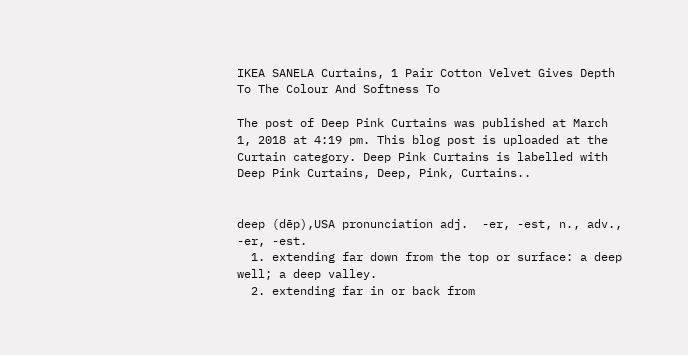IKEA SANELA Curtains, 1 Pair Cotton Velvet Gives Depth To The Colour And Softness To

The post of Deep Pink Curtains was published at March 1, 2018 at 4:19 pm. This blog post is uploaded at the Curtain category. Deep Pink Curtains is labelled with Deep Pink Curtains, Deep, Pink, Curtains..


deep (dēp),USA pronunciation adj.  -er, -est, n., adv.,  -er, -est.
  1. extending far down from the top or surface: a deep well; a deep valley.
  2. extending far in or back from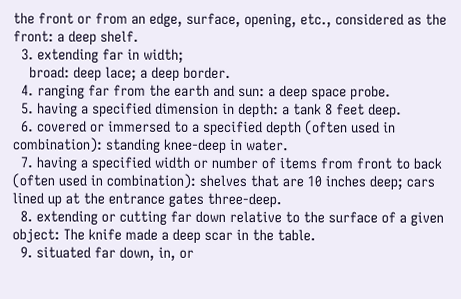the front or from an edge, surface, opening, etc., considered as the front: a deep shelf.
  3. extending far in width;
    broad: deep lace; a deep border.
  4. ranging far from the earth and sun: a deep space probe.
  5. having a specified dimension in depth: a tank 8 feet deep.
  6. covered or immersed to a specified depth (often used in combination): standing knee-deep in water.
  7. having a specified width or number of items from front to back (often used in combination): shelves that are 10 inches deep; cars lined up at the entrance gates three-deep.
  8. extending or cutting far down relative to the surface of a given object: The knife made a deep scar in the table.
  9. situated far down, in, or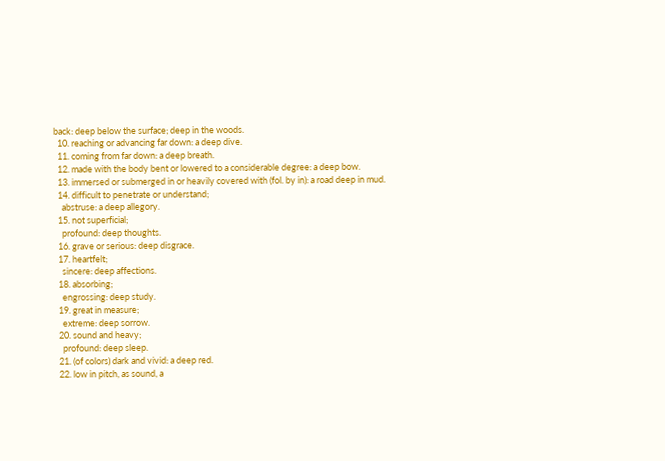back: deep below the surface; deep in the woods.
  10. reaching or advancing far down: a deep dive.
  11. coming from far down: a deep breath.
  12. made with the body bent or lowered to a considerable degree: a deep bow.
  13. immersed or submerged in or heavily covered with (fol. by in): a road deep in mud.
  14. difficult to penetrate or understand;
    abstruse: a deep allegory.
  15. not superficial;
    profound: deep thoughts.
  16. grave or serious: deep disgrace.
  17. heartfelt;
    sincere: deep affections.
  18. absorbing;
    engrossing: deep study.
  19. great in measure;
    extreme: deep sorrow.
  20. sound and heavy;
    profound: deep sleep.
  21. (of colors) dark and vivid: a deep red.
  22. low in pitch, as sound, a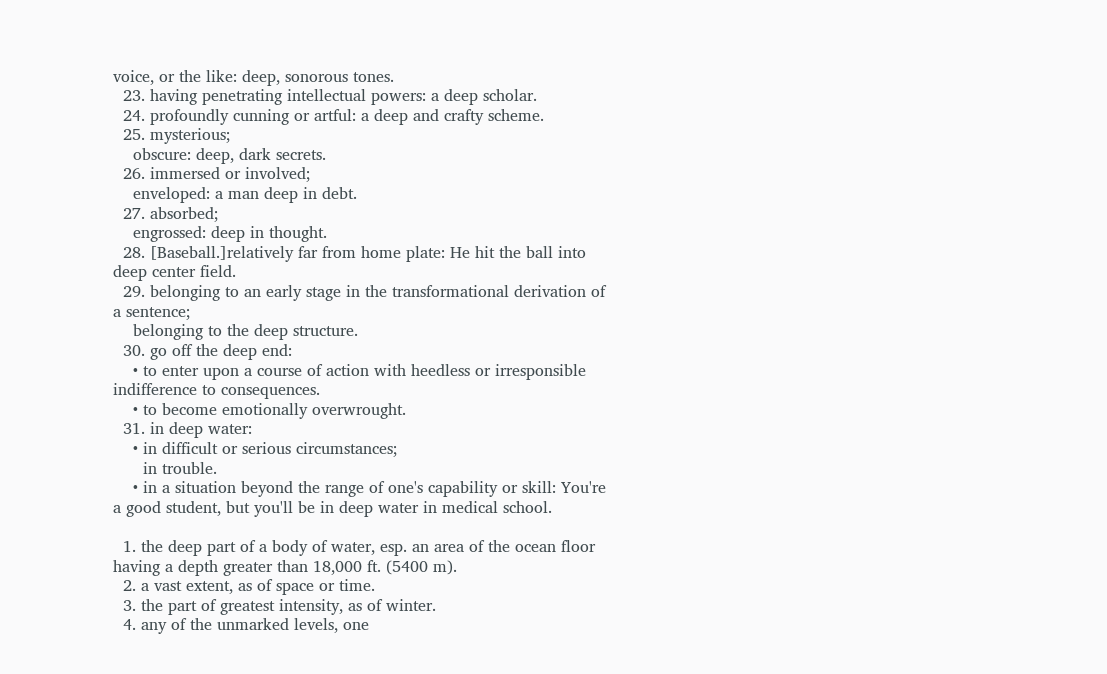voice, or the like: deep, sonorous tones.
  23. having penetrating intellectual powers: a deep scholar.
  24. profoundly cunning or artful: a deep and crafty scheme.
  25. mysterious;
    obscure: deep, dark secrets.
  26. immersed or involved;
    enveloped: a man deep in debt.
  27. absorbed;
    engrossed: deep in thought.
  28. [Baseball.]relatively far from home plate: He hit the ball into deep center field.
  29. belonging to an early stage in the transformational derivation of a sentence;
    belonging to the deep structure.
  30. go off the deep end:
    • to enter upon a course of action with heedless or irresponsible indifference to consequences.
    • to become emotionally overwrought.
  31. in deep water:
    • in difficult or serious circumstances;
      in trouble.
    • in a situation beyond the range of one's capability or skill: You're a good student, but you'll be in deep water in medical school.

  1. the deep part of a body of water, esp. an area of the ocean floor having a depth greater than 18,000 ft. (5400 m).
  2. a vast extent, as of space or time.
  3. the part of greatest intensity, as of winter.
  4. any of the unmarked levels, one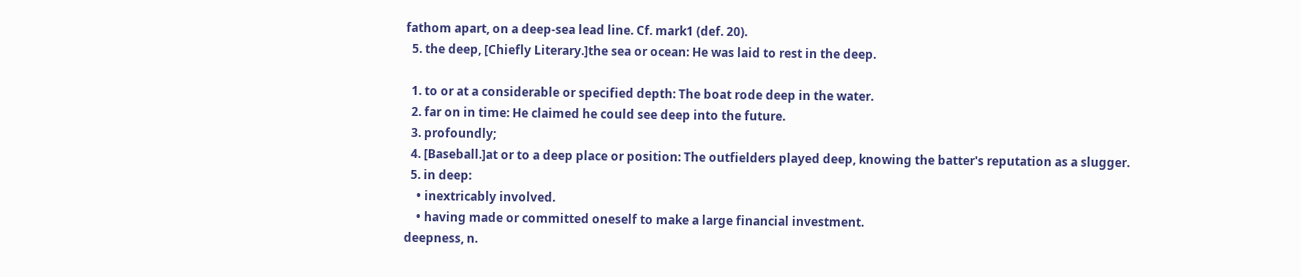fathom apart, on a deep-sea lead line. Cf. mark1 (def. 20).
  5. the deep, [Chiefly Literary.]the sea or ocean: He was laid to rest in the deep.

  1. to or at a considerable or specified depth: The boat rode deep in the water.
  2. far on in time: He claimed he could see deep into the future.
  3. profoundly;
  4. [Baseball.]at or to a deep place or position: The outfielders played deep, knowing the batter's reputation as a slugger.
  5. in deep:
    • inextricably involved.
    • having made or committed oneself to make a large financial investment.
deepness, n.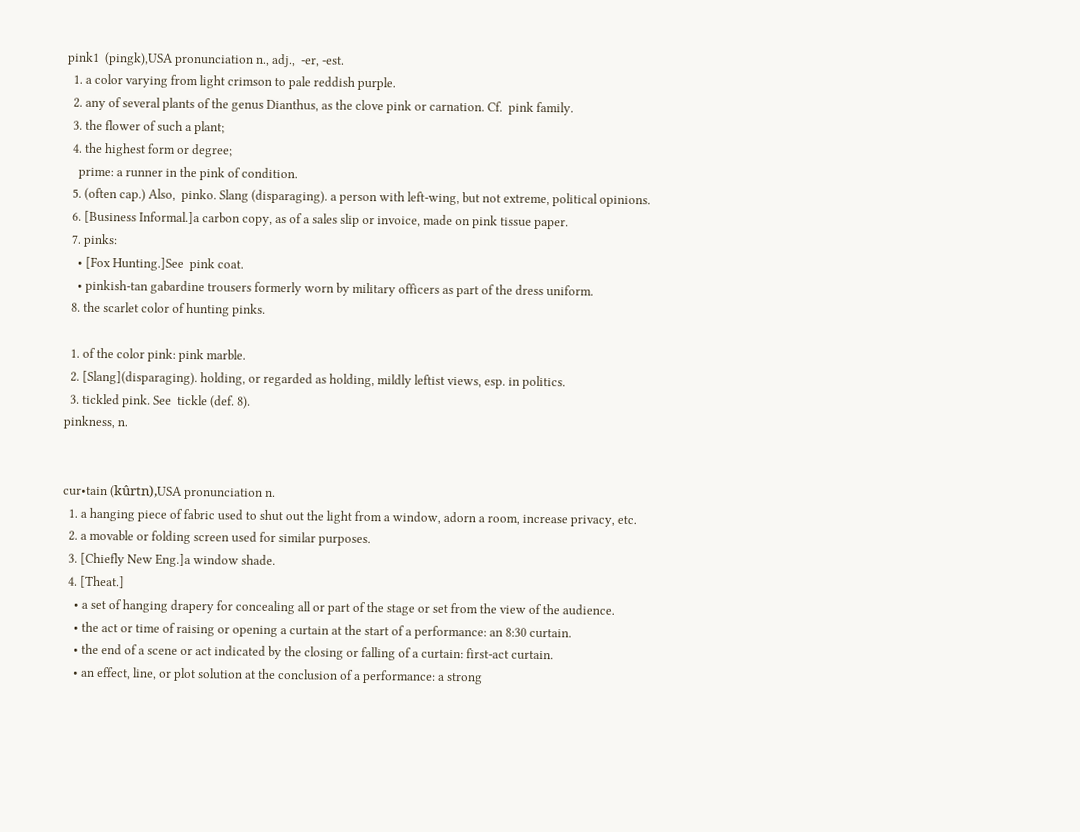pink1  (pingk),USA pronunciation n., adj.,  -er, -est.
  1. a color varying from light crimson to pale reddish purple.
  2. any of several plants of the genus Dianthus, as the clove pink or carnation. Cf.  pink family.
  3. the flower of such a plant;
  4. the highest form or degree;
    prime: a runner in the pink of condition.
  5. (often cap.) Also,  pinko. Slang (disparaging). a person with left-wing, but not extreme, political opinions.
  6. [Business Informal.]a carbon copy, as of a sales slip or invoice, made on pink tissue paper.
  7. pinks:
    • [Fox Hunting.]See  pink coat.
    • pinkish-tan gabardine trousers formerly worn by military officers as part of the dress uniform.
  8. the scarlet color of hunting pinks.

  1. of the color pink: pink marble.
  2. [Slang](disparaging). holding, or regarded as holding, mildly leftist views, esp. in politics.
  3. tickled pink. See  tickle (def. 8).
pinkness, n.


cur•tain (kûrtn),USA pronunciation n.
  1. a hanging piece of fabric used to shut out the light from a window, adorn a room, increase privacy, etc.
  2. a movable or folding screen used for similar purposes.
  3. [Chiefly New Eng.]a window shade.
  4. [Theat.]
    • a set of hanging drapery for concealing all or part of the stage or set from the view of the audience.
    • the act or time of raising or opening a curtain at the start of a performance: an 8:30 curtain.
    • the end of a scene or act indicated by the closing or falling of a curtain: first-act curtain.
    • an effect, line, or plot solution at the conclusion of a performance: a strong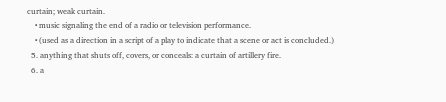curtain; weak curtain.
    • music signaling the end of a radio or television performance.
    • (used as a direction in a script of a play to indicate that a scene or act is concluded.)
  5. anything that shuts off, covers, or conceals: a curtain of artillery fire.
  6. a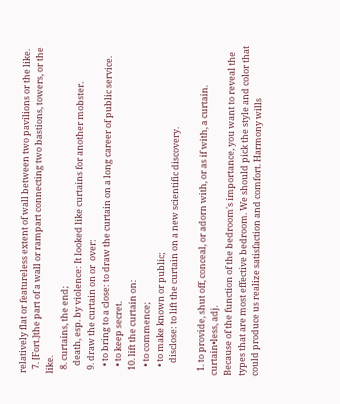relatively flat or featureless extent of wall between two pavilions or the like.
  7. [Fort.]the part of a wall or rampart connecting two bastions, towers, or the like.
  8. curtains, the end;
    death, esp. by violence: It looked like curtains for another mobster.
  9. draw the curtain on or  over:
    • to bring to a close: to draw the curtain on a long career of public service.
    • to keep secret.
  10. lift the curtain on:
    • to commence;
    • to make known or public;
      disclose: to lift the curtain on a new scientific discovery.

  1. to provide, shut off, conceal, or adorn with, or as if with, a curtain.
curtain•less, adj.
Because of the function of the bedroom's importance, you want to reveal the types that are most effective bedroom. We should pick the style and color that could produce us realize satisfaction and comfort. Harmony wills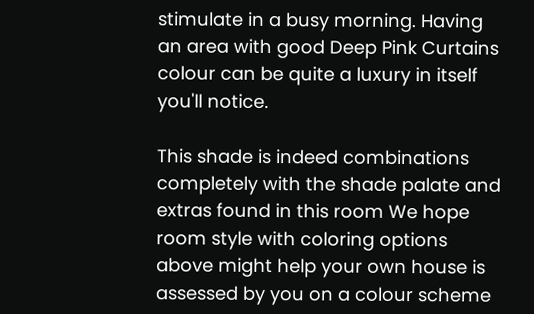stimulate in a busy morning. Having an area with good Deep Pink Curtains colour can be quite a luxury in itself you'll notice.

This shade is indeed combinations completely with the shade palate and extras found in this room We hope room style with coloring options above might help your own house is assessed by you on a colour scheme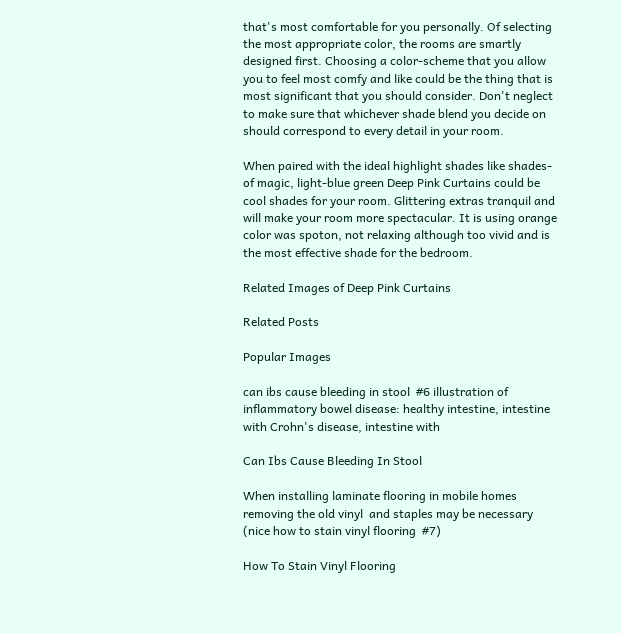that's most comfortable for you personally. Of selecting the most appropriate color, the rooms are smartly designed first. Choosing a color-scheme that you allow you to feel most comfy and like could be the thing that is most significant that you should consider. Don't neglect to make sure that whichever shade blend you decide on should correspond to every detail in your room.

When paired with the ideal highlight shades like shades-of magic, light-blue green Deep Pink Curtains could be cool shades for your room. Glittering extras tranquil and will make your room more spectacular. It is using orange color was spoton, not relaxing although too vivid and is the most effective shade for the bedroom.

Related Images of Deep Pink Curtains

Related Posts

Popular Images

can ibs cause bleeding in stool  #6 illustration of inflammatory bowel disease: healthy intestine, intestine  with Crohn's disease, intestine with

Can Ibs Cause Bleeding In Stool

When installing laminate flooring in mobile homes removing the old vinyl  and staples may be necessary (nice how to stain vinyl flooring  #7)

How To Stain Vinyl Flooring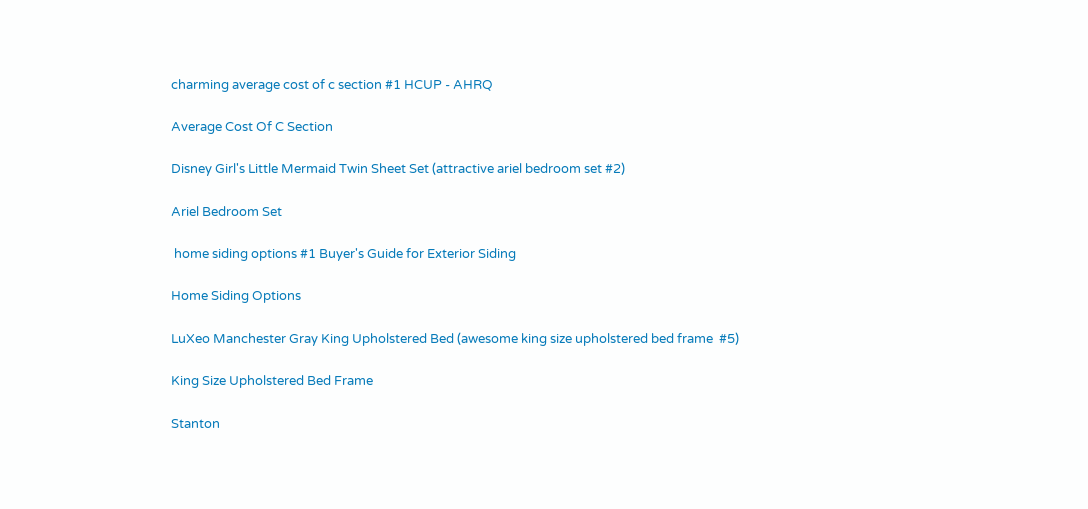charming average cost of c section #1 HCUP - AHRQ

Average Cost Of C Section

Disney Girl's Little Mermaid Twin Sheet Set (attractive ariel bedroom set #2)

Ariel Bedroom Set

 home siding options #1 Buyer's Guide for Exterior Siding

Home Siding Options

LuXeo Manchester Gray King Upholstered Bed (awesome king size upholstered bed frame  #5)

King Size Upholstered Bed Frame

Stanton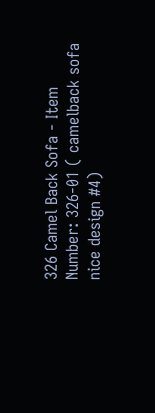326 Camel Back Sofa - Item Number: 326-01 ( camelback sofa nice design #4)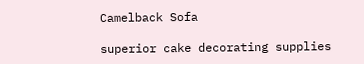Camelback Sofa

superior cake decorating supplies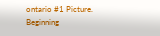ontario #1 Picture. Beginning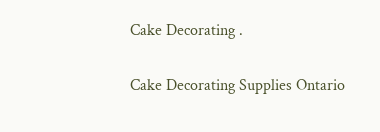Cake Decorating .

Cake Decorating Supplies Ontario